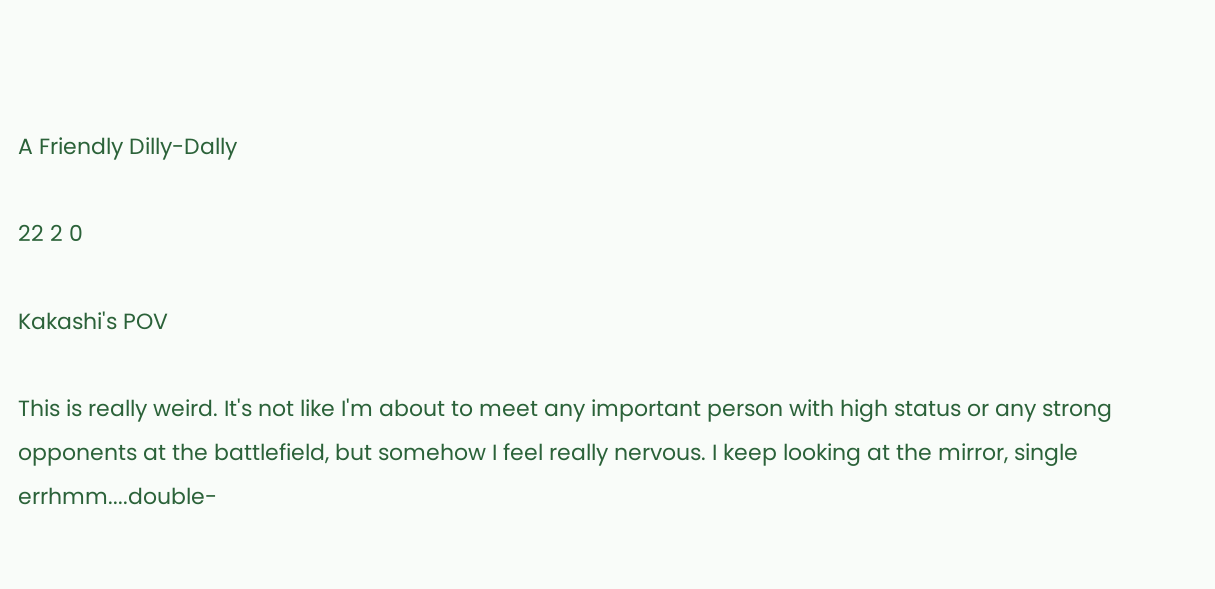A Friendly Dilly-Dally

22 2 0

Kakashi's POV

This is really weird. It's not like I'm about to meet any important person with high status or any strong opponents at the battlefield, but somehow I feel really nervous. I keep looking at the mirror, single errhmm....double-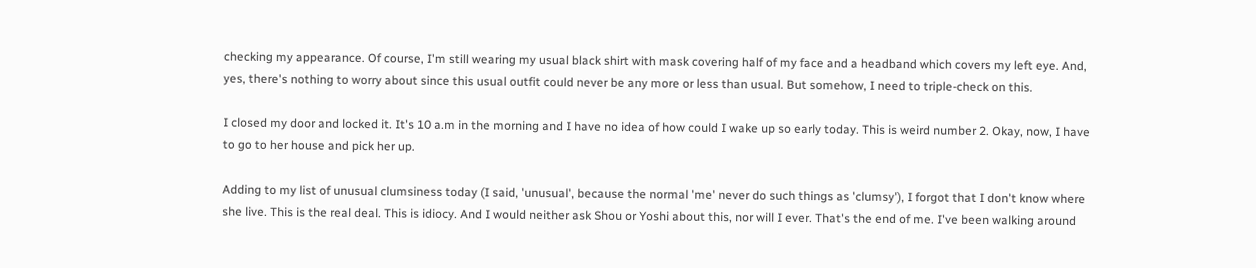checking my appearance. Of course, I'm still wearing my usual black shirt with mask covering half of my face and a headband which covers my left eye. And, yes, there's nothing to worry about since this usual outfit could never be any more or less than usual. But somehow, I need to triple-check on this.

I closed my door and locked it. It's 10 a.m in the morning and I have no idea of how could I wake up so early today. This is weird number 2. Okay, now, I have to go to her house and pick her up.

Adding to my list of unusual clumsiness today (I said, 'unusual', because the normal 'me' never do such things as 'clumsy'), I forgot that I don't know where she live. This is the real deal. This is idiocy. And I would neither ask Shou or Yoshi about this, nor will I ever. That's the end of me. I've been walking around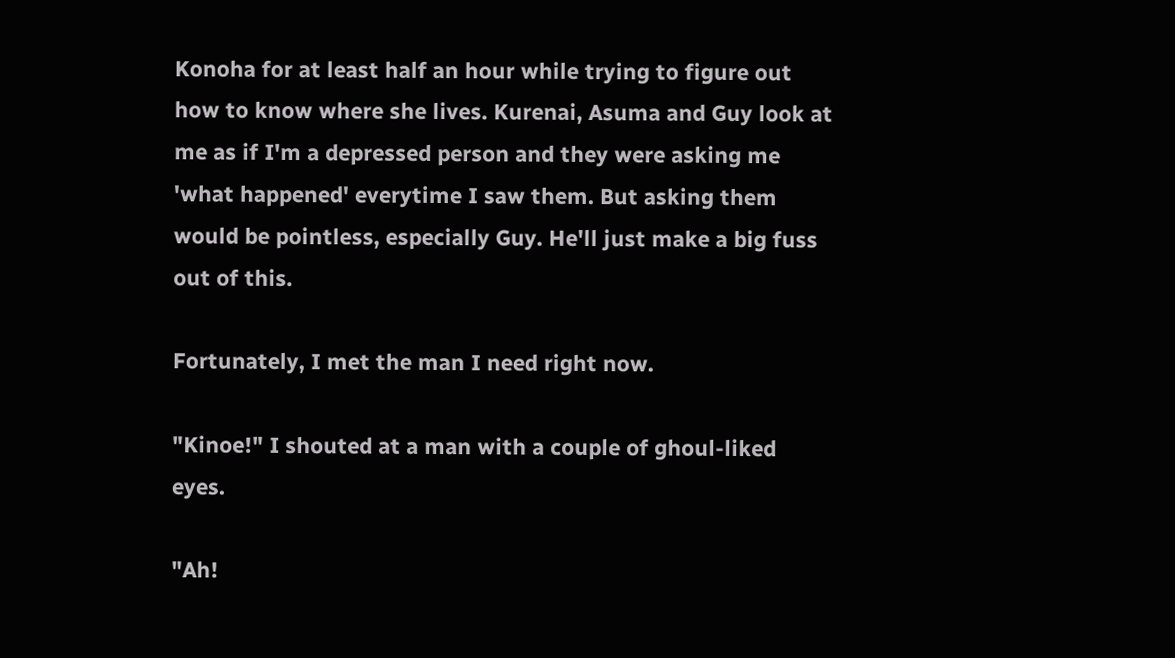Konoha for at least half an hour while trying to figure out how to know where she lives. Kurenai, Asuma and Guy look at me as if I'm a depressed person and they were asking me 'what happened' everytime I saw them. But asking them would be pointless, especially Guy. He'll just make a big fuss out of this.

Fortunately, I met the man I need right now.

"Kinoe!" I shouted at a man with a couple of ghoul-liked eyes.

"Ah!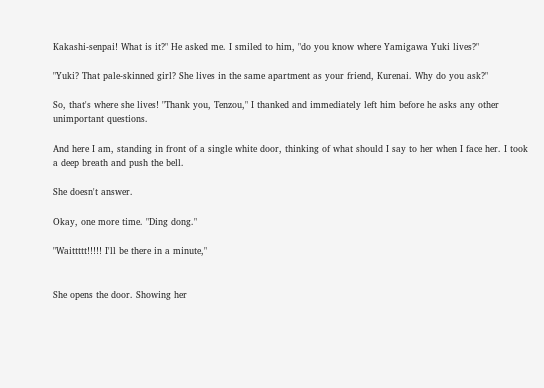Kakashi-senpai! What is it?" He asked me. I smiled to him, "do you know where Yamigawa Yuki lives?"

"Yuki? That pale-skinned girl? She lives in the same apartment as your friend, Kurenai. Why do you ask?"

So, that's where she lives! "Thank you, Tenzou," I thanked and immediately left him before he asks any other unimportant questions.

And here I am, standing in front of a single white door, thinking of what should I say to her when I face her. I took a deep breath and push the bell.

She doesn't answer.

Okay, one more time. "Ding dong."

"Waittttt!!!!! I'll be there in a minute,"


She opens the door. Showing her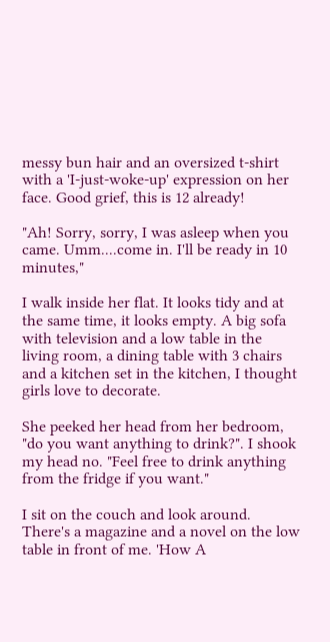messy bun hair and an oversized t-shirt with a 'I-just-woke-up' expression on her face. Good grief, this is 12 already!

"Ah! Sorry, sorry, I was asleep when you came. Umm....come in. I'll be ready in 10 minutes,"

I walk inside her flat. It looks tidy and at the same time, it looks empty. A big sofa with television and a low table in the living room, a dining table with 3 chairs and a kitchen set in the kitchen, I thought girls love to decorate.

She peeked her head from her bedroom, "do you want anything to drink?". I shook my head no. "Feel free to drink anything from the fridge if you want."

I sit on the couch and look around. There's a magazine and a novel on the low table in front of me. 'How A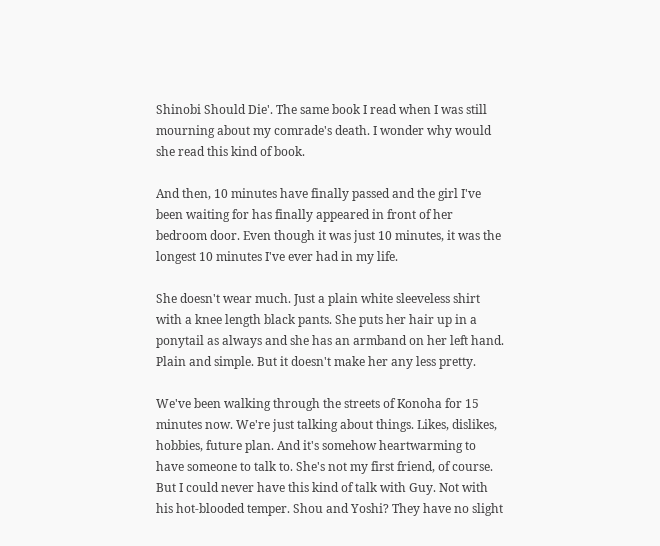Shinobi Should Die'. The same book I read when I was still mourning about my comrade's death. I wonder why would she read this kind of book.

And then, 10 minutes have finally passed and the girl I've been waiting for has finally appeared in front of her bedroom door. Even though it was just 10 minutes, it was the longest 10 minutes I've ever had in my life.

She doesn't wear much. Just a plain white sleeveless shirt with a knee length black pants. She puts her hair up in a ponytail as always and she has an armband on her left hand. Plain and simple. But it doesn't make her any less pretty.

We've been walking through the streets of Konoha for 15 minutes now. We're just talking about things. Likes, dislikes, hobbies, future plan. And it's somehow heartwarming to have someone to talk to. She's not my first friend, of course. But I could never have this kind of talk with Guy. Not with his hot-blooded temper. Shou and Yoshi? They have no slight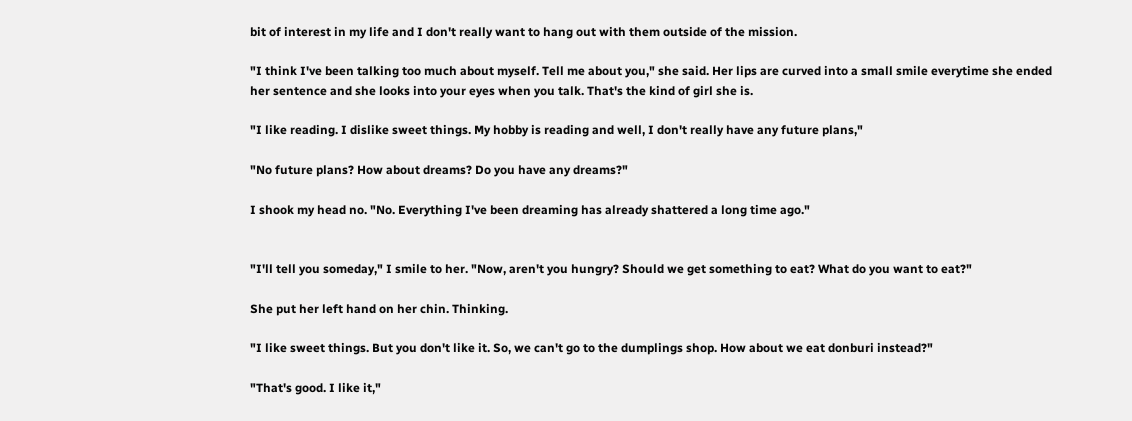bit of interest in my life and I don't really want to hang out with them outside of the mission.

"I think I've been talking too much about myself. Tell me about you," she said. Her lips are curved into a small smile everytime she ended her sentence and she looks into your eyes when you talk. That's the kind of girl she is.

"I like reading. I dislike sweet things. My hobby is reading and well, I don't really have any future plans,"

"No future plans? How about dreams? Do you have any dreams?"

I shook my head no. "No. Everything I've been dreaming has already shattered a long time ago."


"I'll tell you someday," I smile to her. "Now, aren't you hungry? Should we get something to eat? What do you want to eat?"

She put her left hand on her chin. Thinking.

"I like sweet things. But you don't like it. So, we can't go to the dumplings shop. How about we eat donburi instead?"

"That's good. I like it,"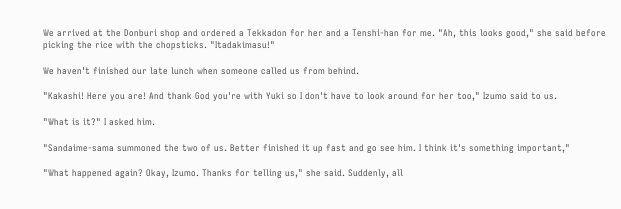We arrived at the Donburi shop and ordered a Tekkadon for her and a Tenshi-han for me. "Ah, this looks good," she said before picking the rice with the chopsticks. "Itadakimasu!"

We haven't finished our late lunch when someone called us from behind.

"Kakashi! Here you are! And thank God you're with Yuki so I don't have to look around for her too," Izumo said to us.

"What is it?" I asked him.

"Sandaime-sama summoned the two of us. Better finished it up fast and go see him. I think it's something important,"

"What happened again? Okay, Izumo. Thanks for telling us," she said. Suddenly, all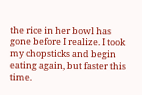the rice in her bowl has gone before I realize. I took my chopsticks and begin eating again, but faster this time.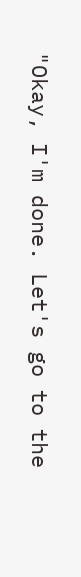"Okay, I'm done. Let's go to the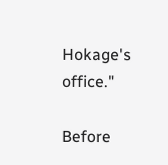Hokage's office."

Before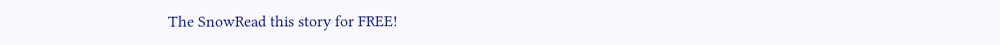The SnowRead this story for FREE!